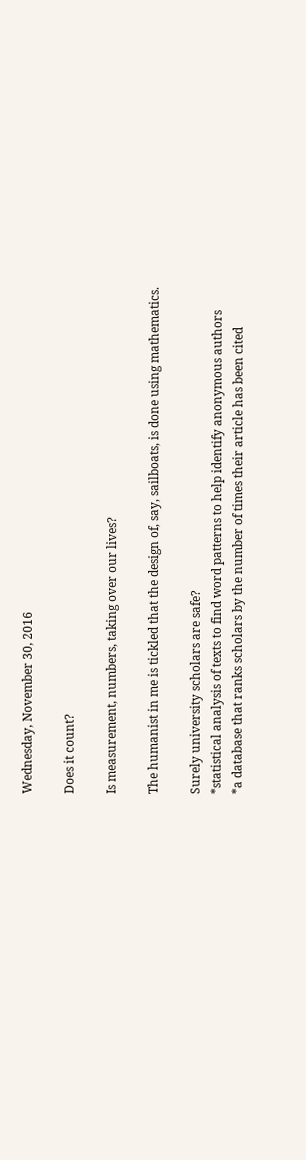Wednesday, November 30, 2016

Does it count?

Is measurement, numbers, taking over our lives?

The humanist in me is tickled that the design of, say, sailboats, is done using mathematics.

Surely university scholars are safe?
*statistical analysis of texts to find word patterns to help identify anonymous authors
*a database that ranks scholars by the number of times their article has been cited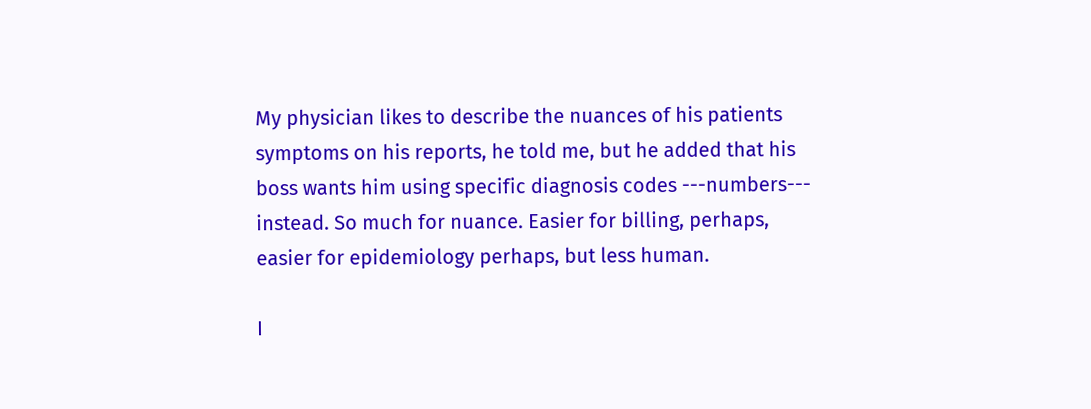My physician likes to describe the nuances of his patients symptoms on his reports, he told me, but he added that his boss wants him using specific diagnosis codes ---numbers--- instead. So much for nuance. Easier for billing, perhaps, easier for epidemiology perhaps, but less human.

I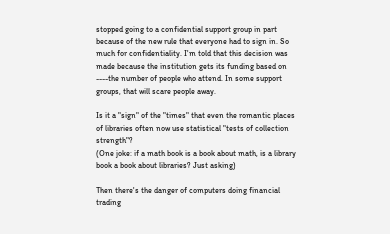stopped going to a confidential support group in part because of the new rule that everyone had to sign in. So much for confidentiality. I'm told that this decision was made because the institution gets its funding based on ----the number of people who attend. In some support groups, that will scare people away.

Is it a "sign" of the "times" that even the romantic places of libraries often now use statistical "tests of collection strength"?
(One joke: if a math book is a book about math, is a library book a book about libraries? Just asking)

Then there's the danger of computers doing financial trading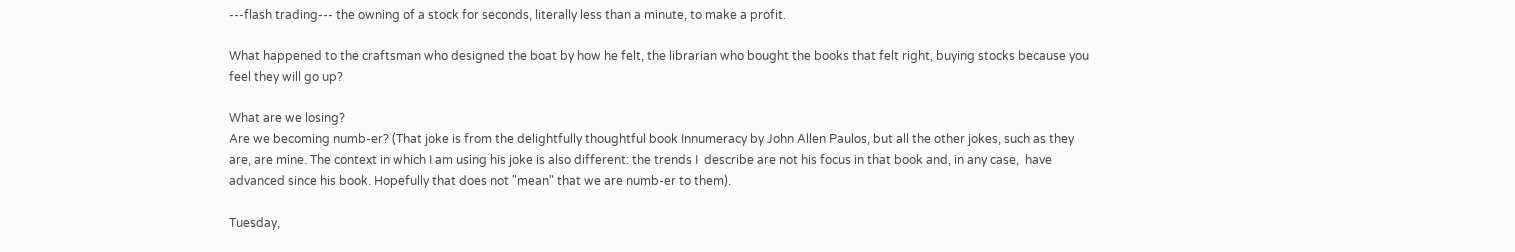---flash trading--- the owning of a stock for seconds, literally less than a minute, to make a profit.

What happened to the craftsman who designed the boat by how he felt, the librarian who bought the books that felt right, buying stocks because you feel they will go up?

What are we losing?
Are we becoming numb-er? (That joke is from the delightfully thoughtful book Innumeracy by John Allen Paulos, but all the other jokes, such as they are, are mine. The context in which I am using his joke is also different: the trends I  describe are not his focus in that book and, in any case,  have advanced since his book. Hopefully that does not "mean" that we are numb-er to them).

Tuesday,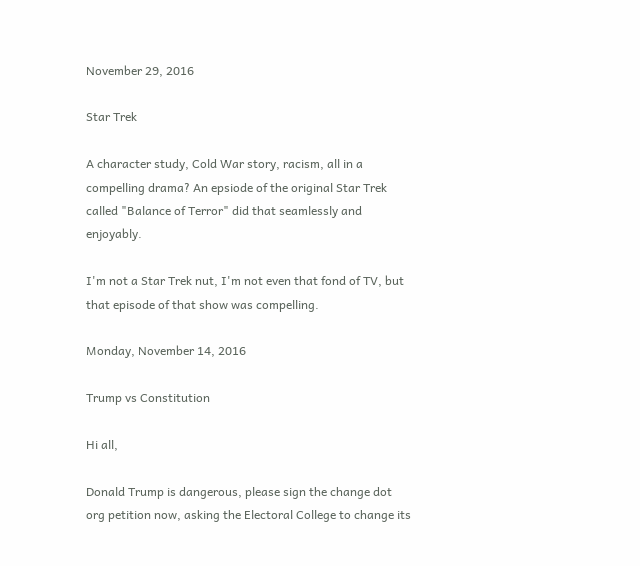November 29, 2016

Star Trek

A character study, Cold War story, racism, all in a compelling drama? An epsiode of the original Star Trek called "Balance of Terror" did that seamlessly and enjoyably.

I'm not a Star Trek nut, I'm not even that fond of TV, but that episode of that show was compelling.

Monday, November 14, 2016

Trump vs Constitution

Hi all,

Donald Trump is dangerous, please sign the change dot org petition now, asking the Electoral College to change its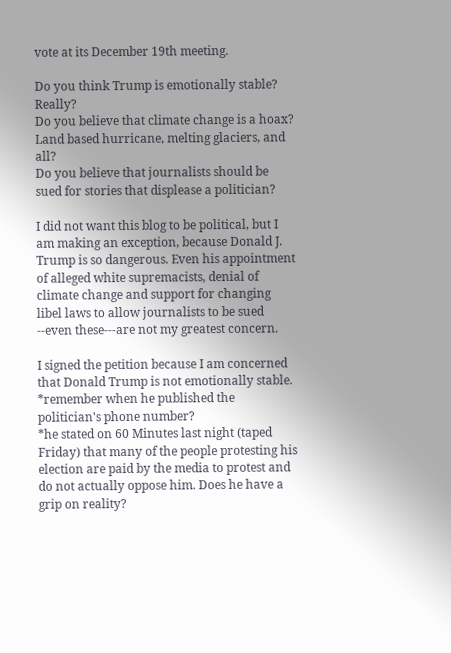vote at its December 19th meeting.

Do you think Trump is emotionally stable? Really?
Do you believe that climate change is a hoax? Land based hurricane, melting glaciers, and all?
Do you believe that journalists should be sued for stories that displease a politician?

I did not want this blog to be political, but I am making an exception, because Donald J. Trump is so dangerous. Even his appointment of alleged white supremacists, denial of climate change and support for changing libel laws to allow journalists to be sued --even these---are not my greatest concern.

I signed the petition because I am concerned that Donald Trump is not emotionally stable.
*remember when he published the politician's phone number?
*he stated on 60 Minutes last night (taped Friday) that many of the people protesting his election are paid by the media to protest and do not actually oppose him. Does he have a grip on reality?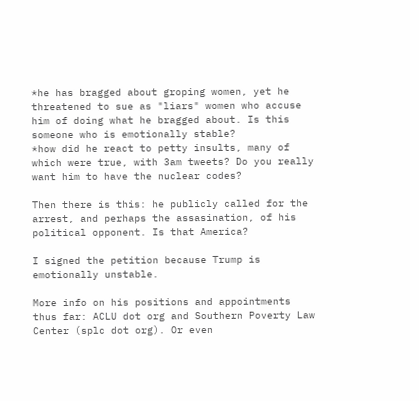*he has bragged about groping women, yet he threatened to sue as "liars" women who accuse him of doing what he bragged about. Is this someone who is emotionally stable?
*how did he react to petty insults, many of which were true, with 3am tweets? Do you really want him to have the nuclear codes?

Then there is this: he publicly called for the arrest, and perhaps the assasination, of his political opponent. Is that America?

I signed the petition because Trump is emotionally unstable.

More info on his positions and appointments thus far: ACLU dot org and Southern Poverty Law Center (splc dot org). Or even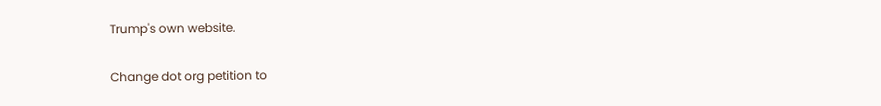Trump's own website.

Change dot org petition to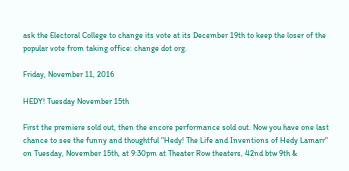ask the Electoral College to change its vote at its December 19th to keep the loser of the popular vote from taking office: change dot org.

Friday, November 11, 2016

HEDY! Tuesday November 15th

First the premiere sold out, then the encore performance sold out. Now you have one last chance to see the funny and thoughtful "Hedy! The Life and Inventions of Hedy Lamarr" on Tuesday, November 15th, at 9:30pm at Theater Row theaters, 42nd btw 9th &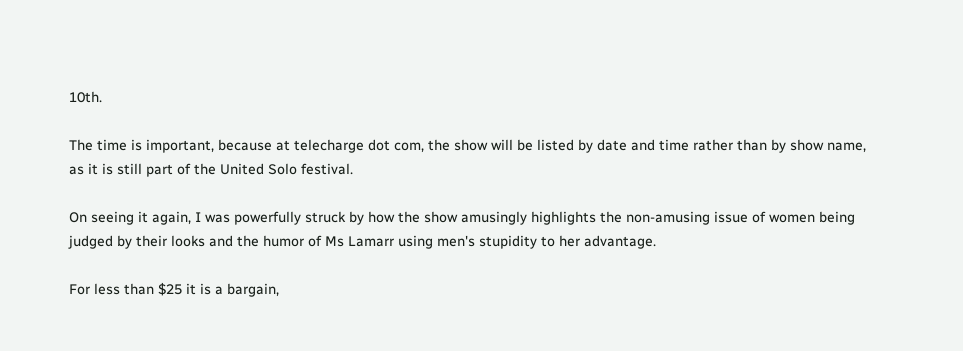10th.

The time is important, because at telecharge dot com, the show will be listed by date and time rather than by show name, as it is still part of the United Solo festival.

On seeing it again, I was powerfully struck by how the show amusingly highlights the non-amusing issue of women being judged by their looks and the humor of Ms Lamarr using men's stupidity to her advantage.

For less than $25 it is a bargain,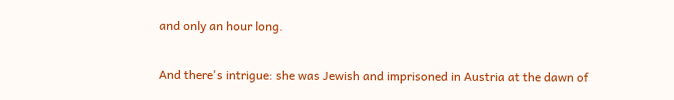and only an hour long.

And there's intrigue: she was Jewish and imprisoned in Austria at the dawn of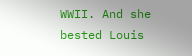WWII. And she bested Louis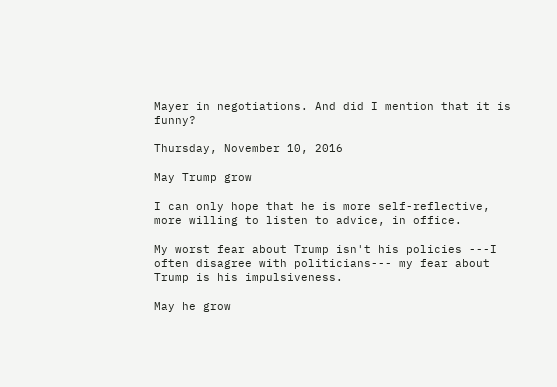Mayer in negotiations. And did I mention that it is funny?

Thursday, November 10, 2016

May Trump grow

I can only hope that he is more self-reflective, more willing to listen to advice, in office.

My worst fear about Trump isn't his policies ---I often disagree with politicians--- my fear about Trump is his impulsiveness.

May he grow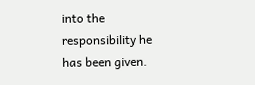into the responsibility he has been given.